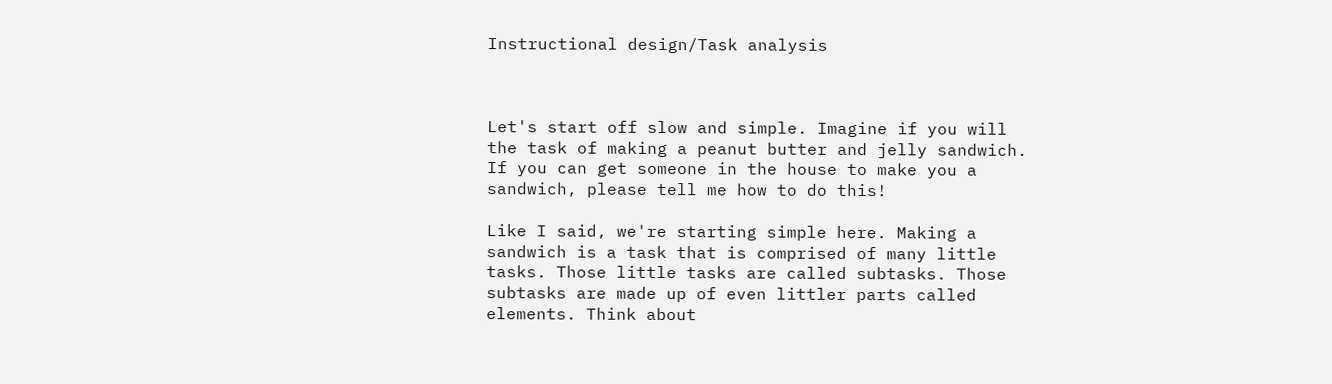Instructional design/Task analysis



Let's start off slow and simple. Imagine if you will the task of making a peanut butter and jelly sandwich. If you can get someone in the house to make you a sandwich, please tell me how to do this!

Like I said, we're starting simple here. Making a sandwich is a task that is comprised of many little tasks. Those little tasks are called subtasks. Those subtasks are made up of even littler parts called elements. Think about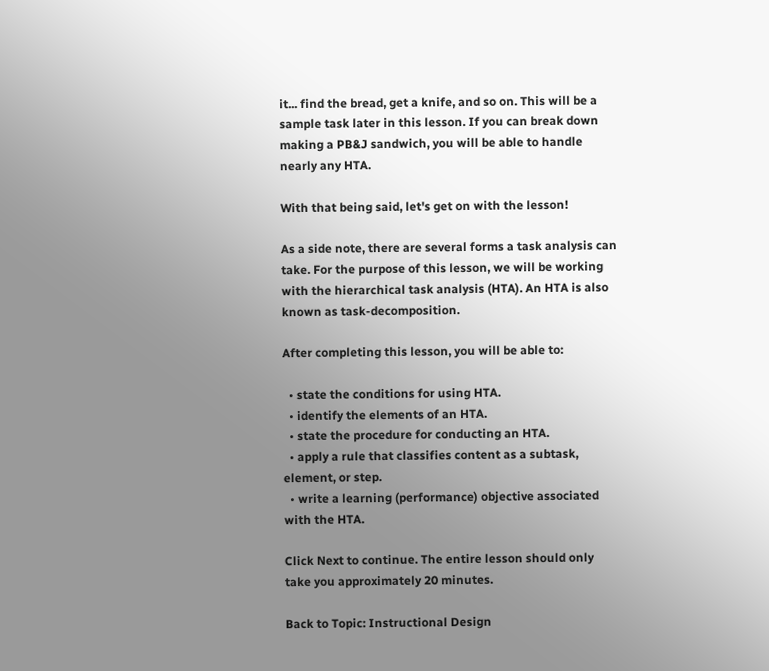it... find the bread, get a knife, and so on. This will be a sample task later in this lesson. If you can break down making a PB&J sandwich, you will be able to handle nearly any HTA.

With that being said, let's get on with the lesson!

As a side note, there are several forms a task analysis can take. For the purpose of this lesson, we will be working with the hierarchical task analysis (HTA). An HTA is also known as task-decomposition.

After completing this lesson, you will be able to:

  • state the conditions for using HTA.
  • identify the elements of an HTA.
  • state the procedure for conducting an HTA.
  • apply a rule that classifies content as a subtask, element, or step.
  • write a learning (performance) objective associated with the HTA.

Click Next to continue. The entire lesson should only take you approximately 20 minutes.

Back to Topic: Instructional Design